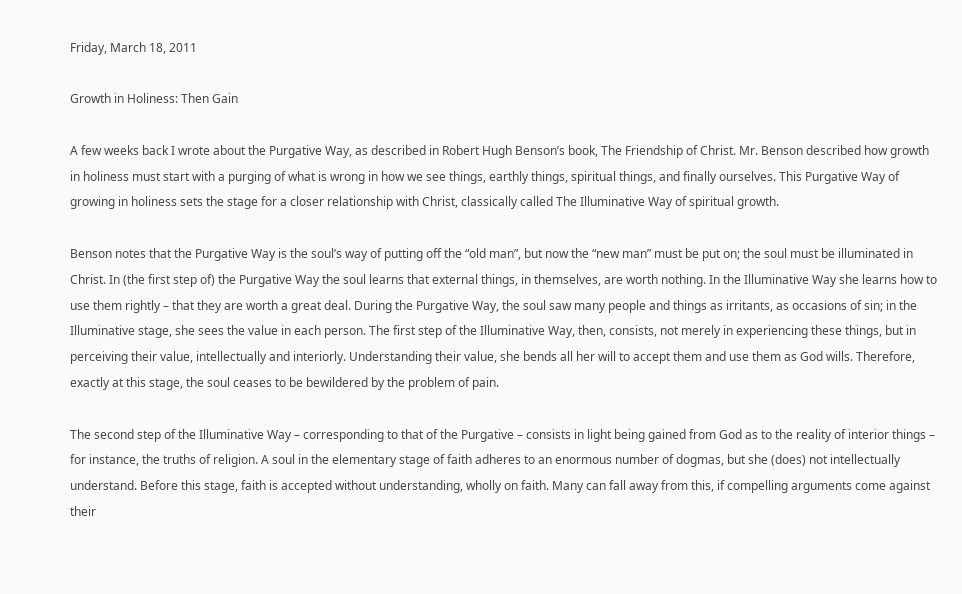Friday, March 18, 2011

Growth in Holiness: Then Gain

A few weeks back I wrote about the Purgative Way, as described in Robert Hugh Benson’s book, The Friendship of Christ. Mr. Benson described how growth in holiness must start with a purging of what is wrong in how we see things, earthly things, spiritual things, and finally ourselves. This Purgative Way of growing in holiness sets the stage for a closer relationship with Christ, classically called The Illuminative Way of spiritual growth.

Benson notes that the Purgative Way is the soul’s way of putting off the “old man”, but now the “new man” must be put on; the soul must be illuminated in Christ. In (the first step of) the Purgative Way the soul learns that external things, in themselves, are worth nothing. In the Illuminative Way she learns how to use them rightly – that they are worth a great deal. During the Purgative Way, the soul saw many people and things as irritants, as occasions of sin; in the Illuminative stage, she sees the value in each person. The first step of the Illuminative Way, then, consists, not merely in experiencing these things, but in perceiving their value, intellectually and interiorly. Understanding their value, she bends all her will to accept them and use them as God wills. Therefore, exactly at this stage, the soul ceases to be bewildered by the problem of pain.

The second step of the Illuminative Way – corresponding to that of the Purgative – consists in light being gained from God as to the reality of interior things – for instance, the truths of religion. A soul in the elementary stage of faith adheres to an enormous number of dogmas, but she (does) not intellectually understand. Before this stage, faith is accepted without understanding, wholly on faith. Many can fall away from this, if compelling arguments come against their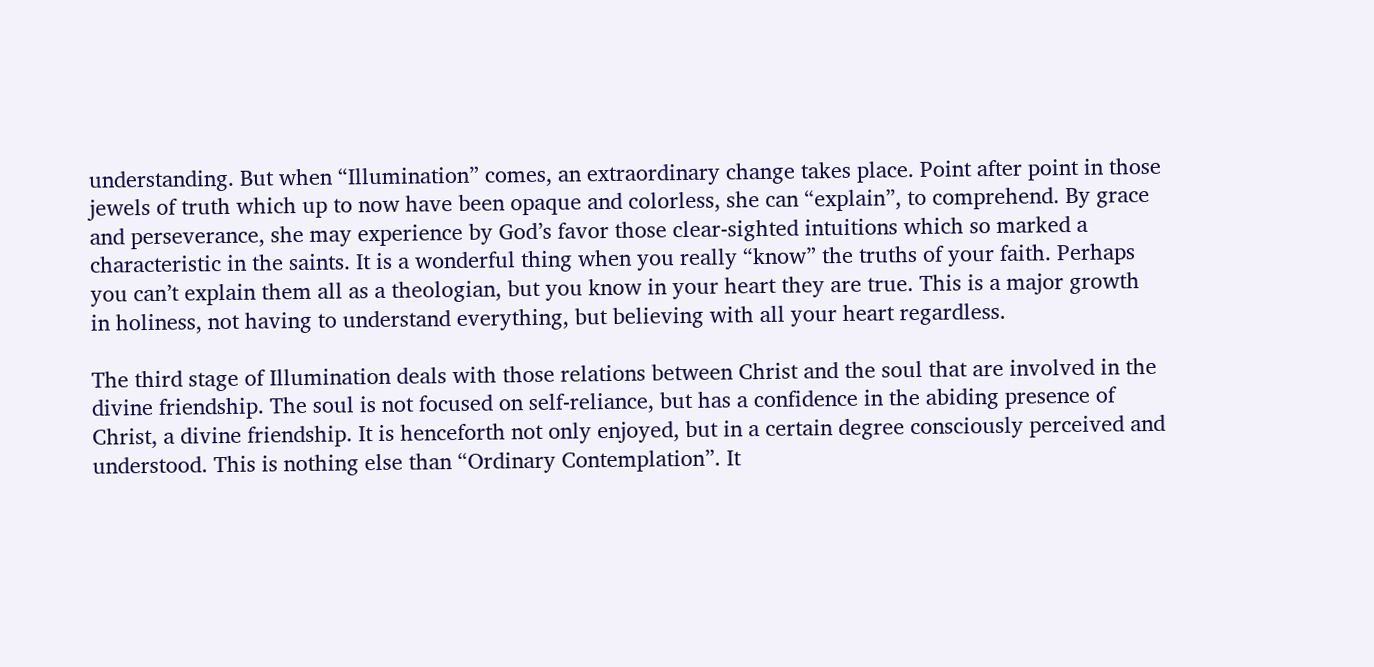understanding. But when “Illumination” comes, an extraordinary change takes place. Point after point in those jewels of truth which up to now have been opaque and colorless, she can “explain”, to comprehend. By grace and perseverance, she may experience by God’s favor those clear-sighted intuitions which so marked a characteristic in the saints. It is a wonderful thing when you really “know” the truths of your faith. Perhaps you can’t explain them all as a theologian, but you know in your heart they are true. This is a major growth in holiness, not having to understand everything, but believing with all your heart regardless.

The third stage of Illumination deals with those relations between Christ and the soul that are involved in the divine friendship. The soul is not focused on self-reliance, but has a confidence in the abiding presence of Christ, a divine friendship. It is henceforth not only enjoyed, but in a certain degree consciously perceived and understood. This is nothing else than “Ordinary Contemplation”. It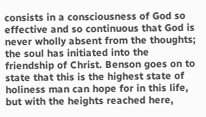consists in a consciousness of God so effective and so continuous that God is never wholly absent from the thoughts; the soul has initiated into the friendship of Christ. Benson goes on to state that this is the highest state of holiness man can hope for in this life, but with the heights reached here,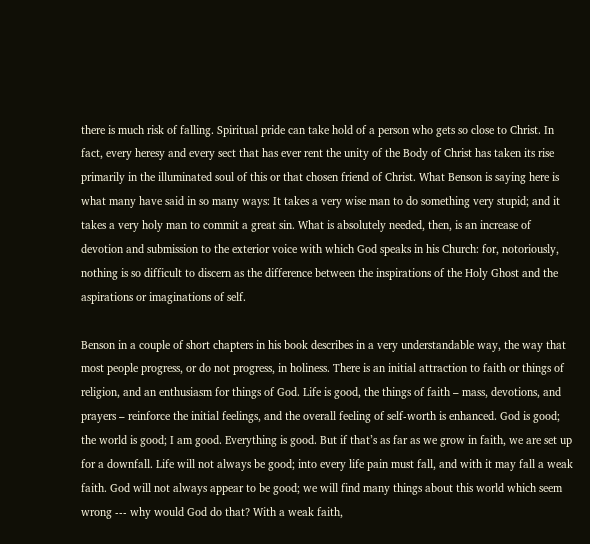there is much risk of falling. Spiritual pride can take hold of a person who gets so close to Christ. In fact, every heresy and every sect that has ever rent the unity of the Body of Christ has taken its rise primarily in the illuminated soul of this or that chosen friend of Christ. What Benson is saying here is what many have said in so many ways: It takes a very wise man to do something very stupid; and it takes a very holy man to commit a great sin. What is absolutely needed, then, is an increase of devotion and submission to the exterior voice with which God speaks in his Church: for, notoriously, nothing is so difficult to discern as the difference between the inspirations of the Holy Ghost and the aspirations or imaginations of self.

Benson in a couple of short chapters in his book describes in a very understandable way, the way that most people progress, or do not progress, in holiness. There is an initial attraction to faith or things of religion, and an enthusiasm for things of God. Life is good, the things of faith – mass, devotions, and prayers – reinforce the initial feelings, and the overall feeling of self-worth is enhanced. God is good; the world is good; I am good. Everything is good. But if that’s as far as we grow in faith, we are set up for a downfall. Life will not always be good; into every life pain must fall, and with it may fall a weak faith. God will not always appear to be good; we will find many things about this world which seem wrong --- why would God do that? With a weak faith,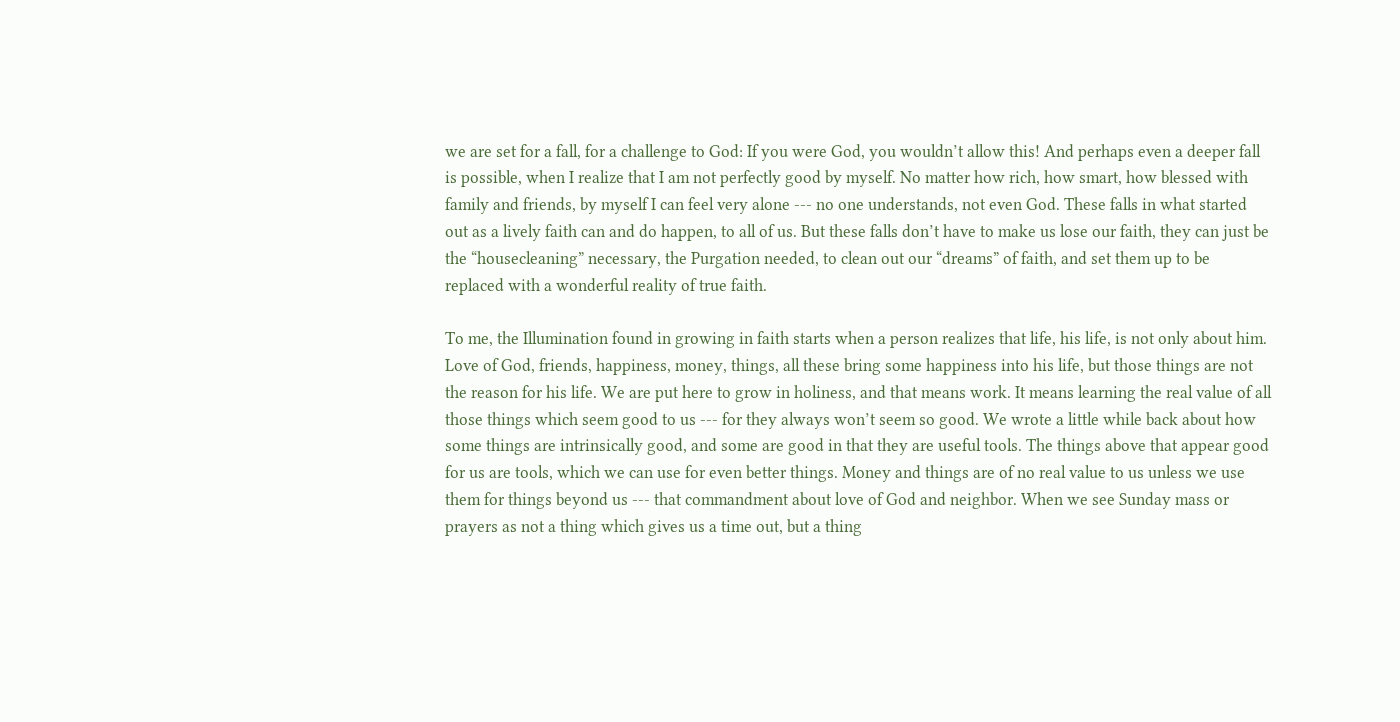we are set for a fall, for a challenge to God: If you were God, you wouldn’t allow this! And perhaps even a deeper fall is possible, when I realize that I am not perfectly good by myself. No matter how rich, how smart, how blessed with family and friends, by myself I can feel very alone --- no one understands, not even God. These falls in what started out as a lively faith can and do happen, to all of us. But these falls don’t have to make us lose our faith, they can just be the “housecleaning” necessary, the Purgation needed, to clean out our “dreams” of faith, and set them up to be replaced with a wonderful reality of true faith.

To me, the Illumination found in growing in faith starts when a person realizes that life, his life, is not only about him. Love of God, friends, happiness, money, things, all these bring some happiness into his life, but those things are not the reason for his life. We are put here to grow in holiness, and that means work. It means learning the real value of all those things which seem good to us --- for they always won’t seem so good. We wrote a little while back about how some things are intrinsically good, and some are good in that they are useful tools. The things above that appear good for us are tools, which we can use for even better things. Money and things are of no real value to us unless we use them for things beyond us --- that commandment about love of God and neighbor. When we see Sunday mass or prayers as not a thing which gives us a time out, but a thing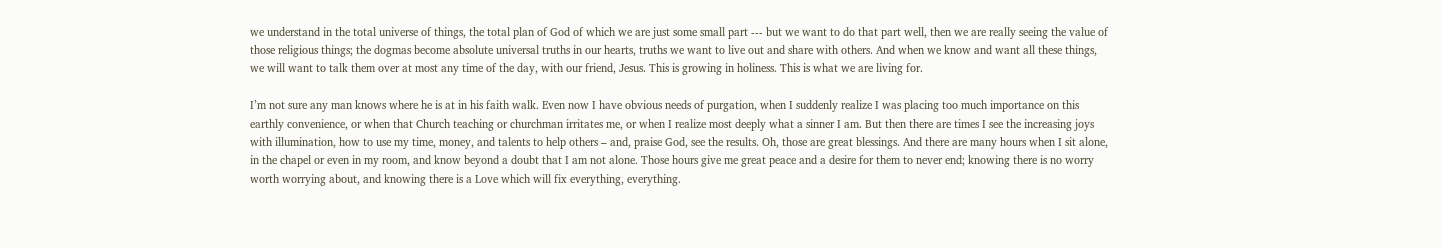we understand in the total universe of things, the total plan of God of which we are just some small part --- but we want to do that part well, then we are really seeing the value of those religious things; the dogmas become absolute universal truths in our hearts, truths we want to live out and share with others. And when we know and want all these things, we will want to talk them over at most any time of the day, with our friend, Jesus. This is growing in holiness. This is what we are living for.

I’m not sure any man knows where he is at in his faith walk. Even now I have obvious needs of purgation, when I suddenly realize I was placing too much importance on this earthly convenience, or when that Church teaching or churchman irritates me, or when I realize most deeply what a sinner I am. But then there are times I see the increasing joys with illumination, how to use my time, money, and talents to help others – and, praise God, see the results. Oh, those are great blessings. And there are many hours when I sit alone, in the chapel or even in my room, and know beyond a doubt that I am not alone. Those hours give me great peace and a desire for them to never end; knowing there is no worry worth worrying about, and knowing there is a Love which will fix everything, everything.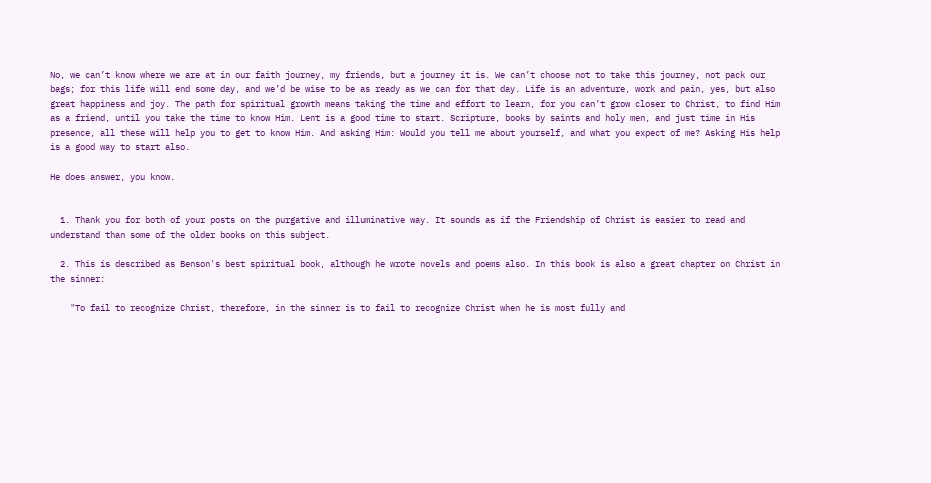No, we can’t know where we are at in our faith journey, my friends, but a journey it is. We can’t choose not to take this journey, not pack our bags; for this life will end some day, and we’d be wise to be as ready as we can for that day. Life is an adventure, work and pain, yes, but also great happiness and joy. The path for spiritual growth means taking the time and effort to learn, for you can’t grow closer to Christ, to find Him as a friend, until you take the time to know Him. Lent is a good time to start. Scripture, books by saints and holy men, and just time in His presence, all these will help you to get to know Him. And asking Him: Would you tell me about yourself, and what you expect of me? Asking His help is a good way to start also.

He does answer, you know.


  1. Thank you for both of your posts on the purgative and illuminative way. It sounds as if the Friendship of Christ is easier to read and understand than some of the older books on this subject.

  2. This is described as Benson's best spiritual book, although he wrote novels and poems also. In this book is also a great chapter on Christ in the sinner:

    "To fail to recognize Christ, therefore, in the sinner is to fail to recognize Christ when he is most fully and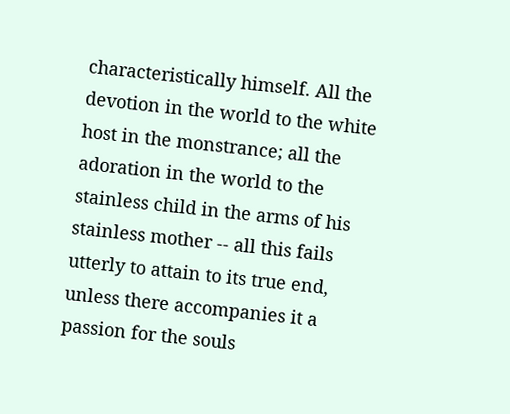characteristically himself. All the devotion in the world to the white host in the monstrance; all the adoration in the world to the stainless child in the arms of his stainless mother -- all this fails utterly to attain to its true end, unless there accompanies it a passion for the souls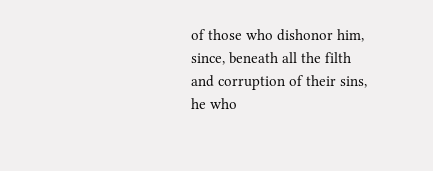of those who dishonor him, since, beneath all the filth and corruption of their sins, he who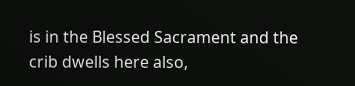is in the Blessed Sacrament and the crib dwells here also,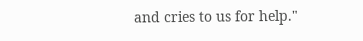and cries to us for help."